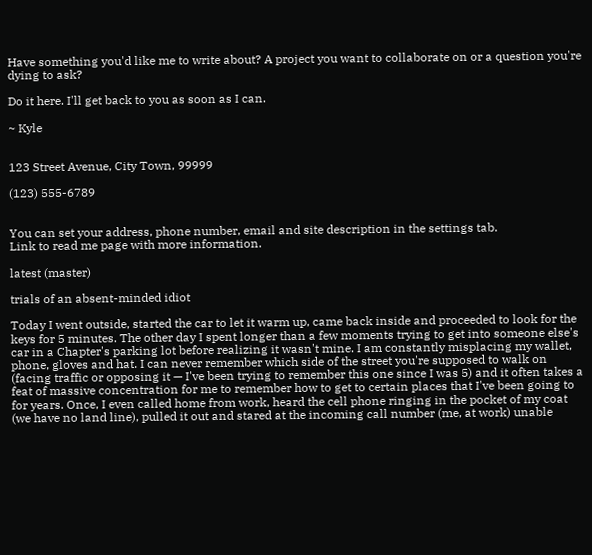Have something you'd like me to write about? A project you want to collaborate on or a question you're dying to ask?

Do it here. I'll get back to you as soon as I can.

~ Kyle


123 Street Avenue, City Town, 99999

(123) 555-6789


You can set your address, phone number, email and site description in the settings tab.
Link to read me page with more information.

latest (master)

trials of an absent-minded idiot

Today I went outside, started the car to let it warm up, came back inside and proceeded to look for the keys for 5 minutes. The other day I spent longer than a few moments trying to get into someone else's car in a Chapter's parking lot before realizing it wasn't mine. I am constantly misplacing my wallet, phone, gloves and hat. I can never remember which side of the street you're supposed to walk on (facing traffic or opposing it — I've been trying to remember this one since I was 5) and it often takes a feat of massive concentration for me to remember how to get to certain places that I've been going to for years. Once, I even called home from work, heard the cell phone ringing in the pocket of my coat (we have no land line), pulled it out and stared at the incoming call number (me, at work) unable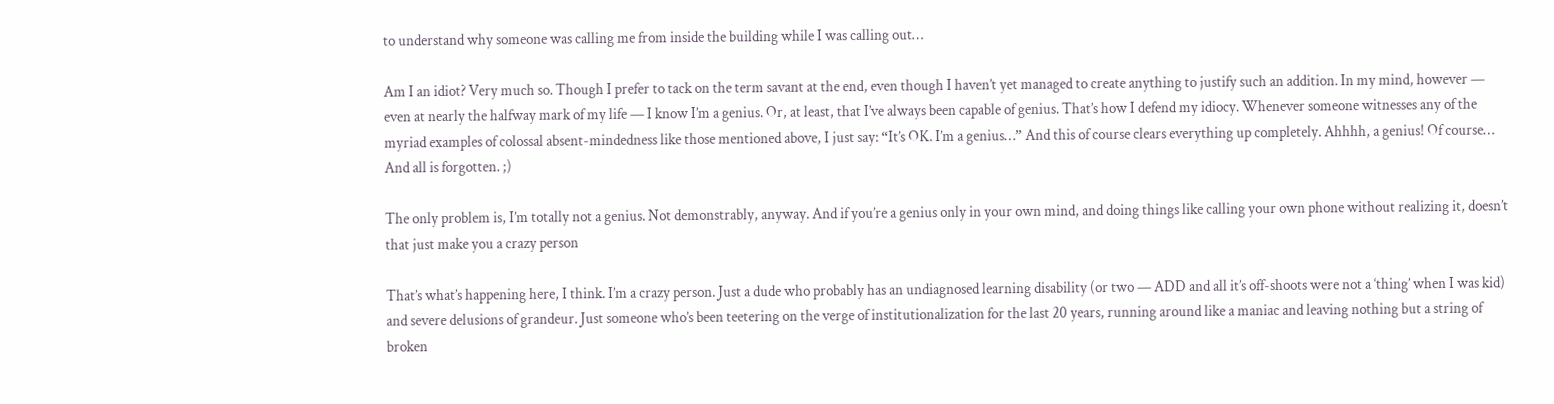to understand why someone was calling me from inside the building while I was calling out…

Am I an idiot? Very much so. Though I prefer to tack on the term savant at the end, even though I haven’t yet managed to create anything to justify such an addition. In my mind, however — even at nearly the halfway mark of my life — I know I’m a genius. Or, at least, that I’ve always been capable of genius. That’s how I defend my idiocy. Whenever someone witnesses any of the myriad examples of colossal absent-mindedness like those mentioned above, I just say: “It’s OK. I’m a genius…” And this of course clears everything up completely. Ahhhh, a genius! Of course… And all is forgotten. ;)

The only problem is, I’m totally not a genius. Not demonstrably, anyway. And if you’re a genius only in your own mind, and doing things like calling your own phone without realizing it, doesn’t that just make you a crazy person

That’s what’s happening here, I think. I’m a crazy person. Just a dude who probably has an undiagnosed learning disability (or two — ADD and all it’s off-shoots were not a ‘thing’ when I was kid) and severe delusions of grandeur. Just someone who’s been teetering on the verge of institutionalization for the last 20 years, running around like a maniac and leaving nothing but a string of broken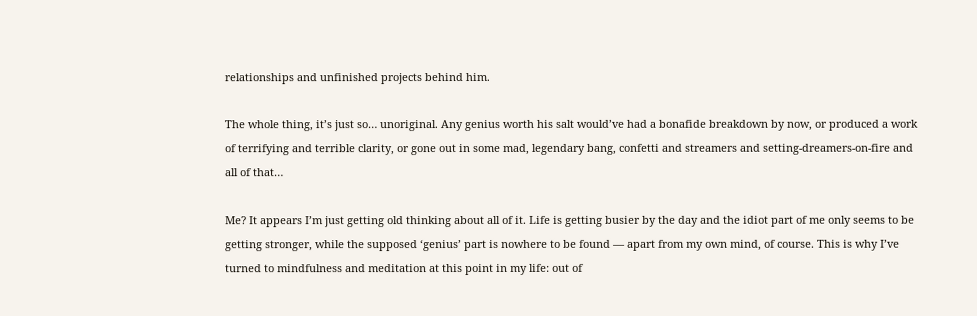relationships and unfinished projects behind him.

The whole thing, it’s just so… unoriginal. Any genius worth his salt would’ve had a bonafide breakdown by now, or produced a work of terrifying and terrible clarity, or gone out in some mad, legendary bang, confetti and streamers and setting-dreamers-on-fire and all of that…

Me? It appears I’m just getting old thinking about all of it. Life is getting busier by the day and the idiot part of me only seems to be getting stronger, while the supposed ‘genius’ part is nowhere to be found — apart from my own mind, of course. This is why I’ve turned to mindfulness and meditation at this point in my life: out of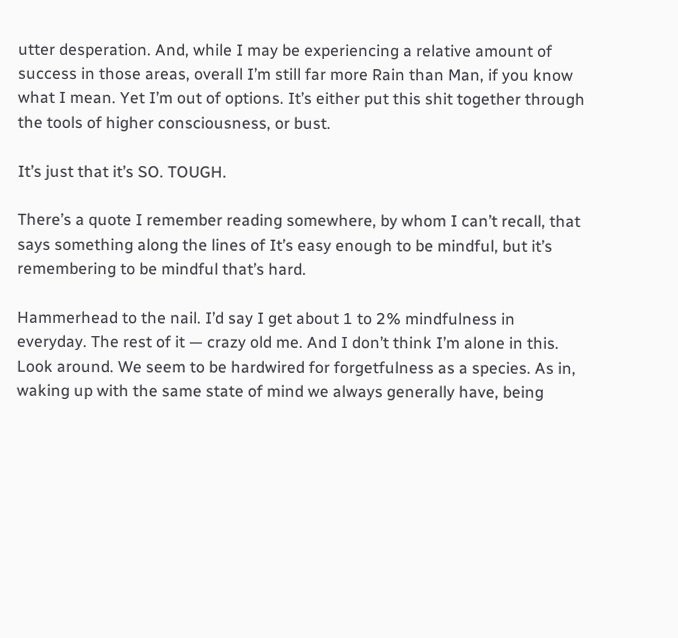utter desperation. And, while I may be experiencing a relative amount of success in those areas, overall I’m still far more Rain than Man, if you know what I mean. Yet I’m out of options. It’s either put this shit together through the tools of higher consciousness, or bust.

It’s just that it’s SO. TOUGH.

There’s a quote I remember reading somewhere, by whom I can’t recall, that says something along the lines of It’s easy enough to be mindful, but it’s remembering to be mindful that’s hard.

Hammerhead to the nail. I’d say I get about 1 to 2% mindfulness in everyday. The rest of it — crazy old me. And I don’t think I’m alone in this. Look around. We seem to be hardwired for forgetfulness as a species. As in, waking up with the same state of mind we always generally have, being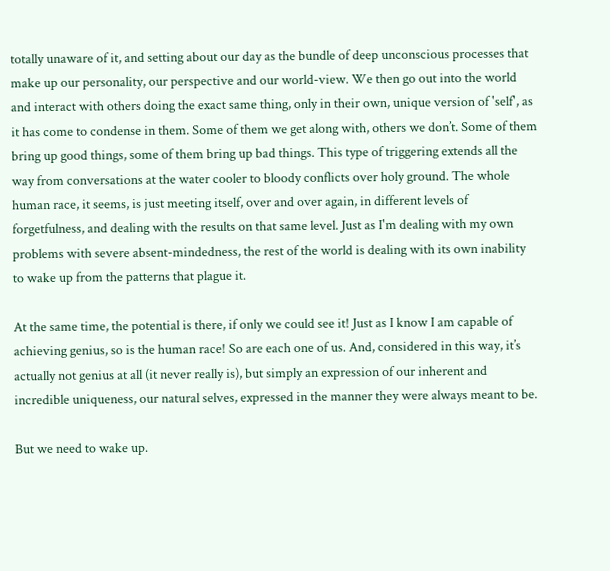totally unaware of it, and setting about our day as the bundle of deep unconscious processes that make up our personality, our perspective and our world-view. We then go out into the world and interact with others doing the exact same thing, only in their own, unique version of 'self', as it has come to condense in them. Some of them we get along with, others we don’t. Some of them bring up good things, some of them bring up bad things. This type of triggering extends all the way from conversations at the water cooler to bloody conflicts over holy ground. The whole human race, it seems, is just meeting itself, over and over again, in different levels of forgetfulness, and dealing with the results on that same level. Just as I'm dealing with my own problems with severe absent-mindedness, the rest of the world is dealing with its own inability to wake up from the patterns that plague it.

At the same time, the potential is there, if only we could see it! Just as I know I am capable of achieving genius, so is the human race! So are each one of us. And, considered in this way, it’s actually not genius at all (it never really is), but simply an expression of our inherent and incredible uniqueness, our natural selves, expressed in the manner they were always meant to be.

But we need to wake up.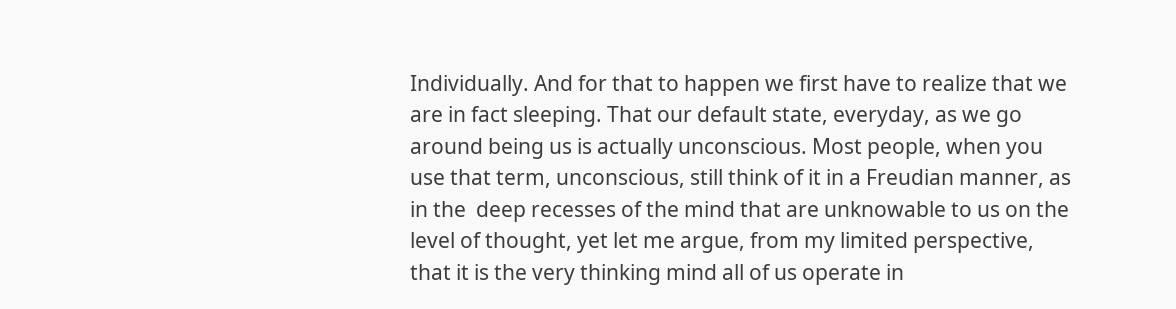Individually. And for that to happen we first have to realize that we are in fact sleeping. That our default state, everyday, as we go around being us is actually unconscious. Most people, when you use that term, unconscious, still think of it in a Freudian manner, as in the  deep recesses of the mind that are unknowable to us on the level of thought, yet let me argue, from my limited perspective, that it is the very thinking mind all of us operate in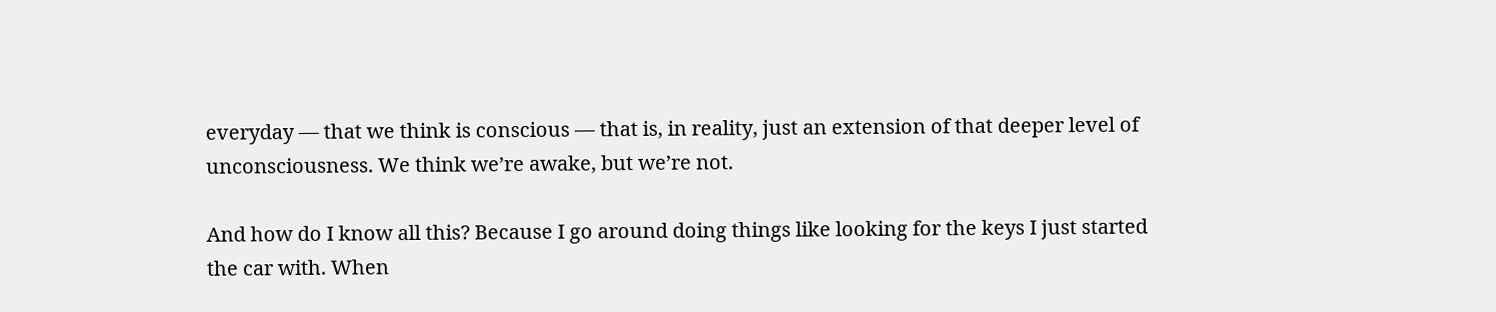everyday — that we think is conscious — that is, in reality, just an extension of that deeper level of unconsciousness. We think we’re awake, but we’re not.

And how do I know all this? Because I go around doing things like looking for the keys I just started the car with. When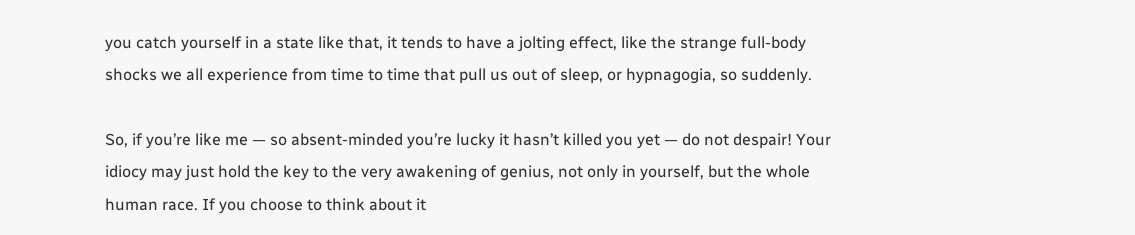you catch yourself in a state like that, it tends to have a jolting effect, like the strange full-body shocks we all experience from time to time that pull us out of sleep, or hypnagogia, so suddenly.

So, if you’re like me — so absent-minded you’re lucky it hasn’t killed you yet — do not despair! Your idiocy may just hold the key to the very awakening of genius, not only in yourself, but the whole human race. If you choose to think about it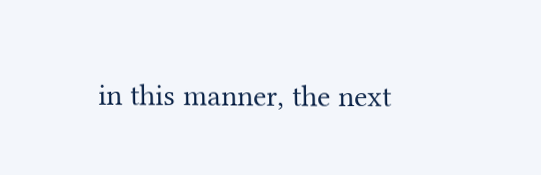in this manner, the next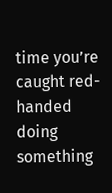time you’re caught red-handed doing something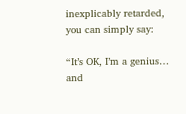inexplicably retarded, you can simply say:

“It’s OK, I’m a genius… and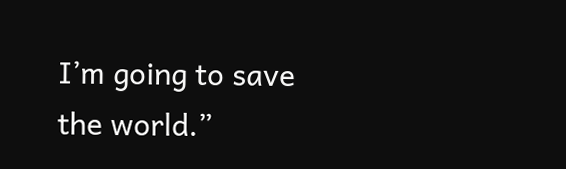I’m going to save the world.”